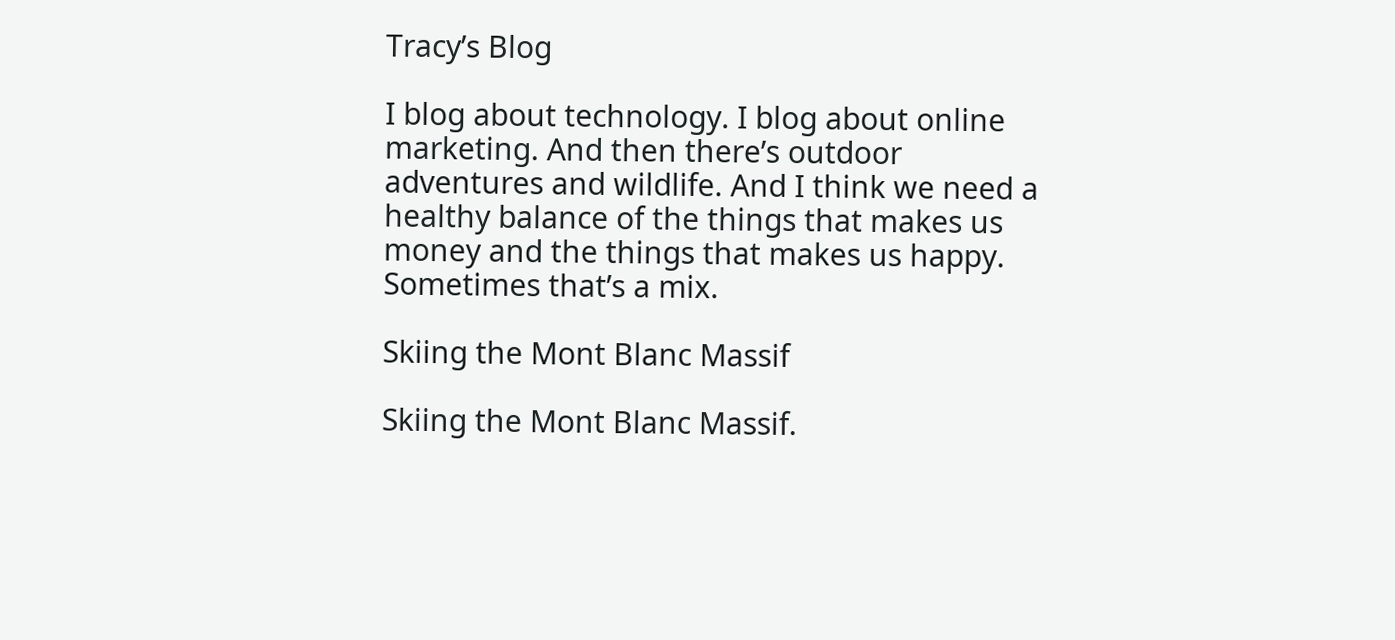Tracy’s Blog

I blog about technology. I blog about online marketing. And then there’s outdoor adventures and wildlife. And I think we need a healthy balance of the things that makes us money and the things that makes us happy. Sometimes that’s a mix.

Skiing the Mont Blanc Massif

Skiing the Mont Blanc Massif.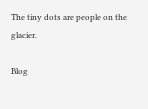The tiny dots are people on the glacier.

Blog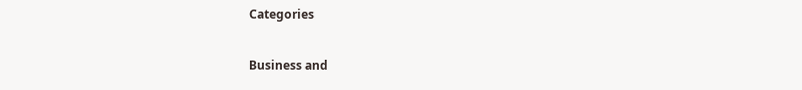Categories

Business and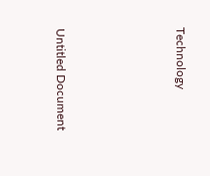Technology




Untitled Document